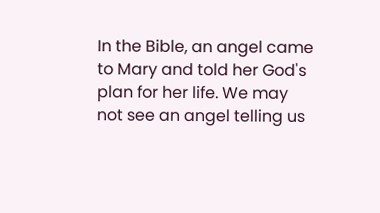In the Bible, an angel came to Mary and told her God's plan for her life. We may not see an angel telling us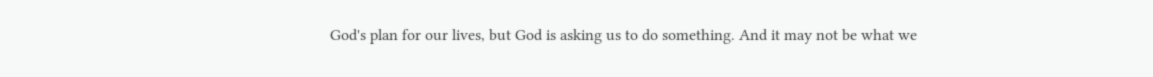God's plan for our lives, but God is asking us to do something. And it may not be what we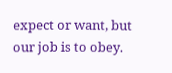expect or want, but our job is to obey.